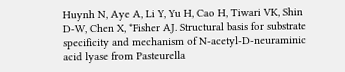Huynh N, Aye A, Li Y, Yu H, Cao H, Tiwari VK, Shin D-W, Chen X, *Fisher AJ. Structural basis for substrate specificity and mechanism of N-acetyl-D-neuraminic acid lyase from Pasteurella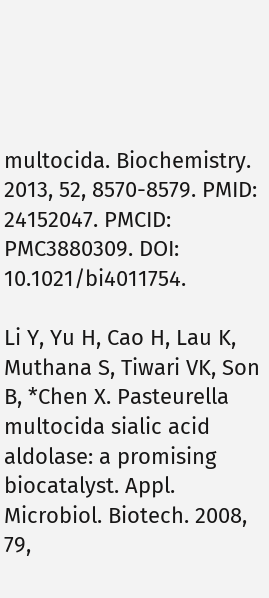multocida. Biochemistry. 2013, 52, 8570-8579. PMID: 24152047. PMCID: PMC3880309. DOI: 10.1021/bi4011754.

Li Y, Yu H, Cao H, Lau K, Muthana S, Tiwari VK, Son B, *Chen X. Pasteurella multocida sialic acid aldolase: a promising biocatalyst. Appl. Microbiol. Biotech. 2008, 79,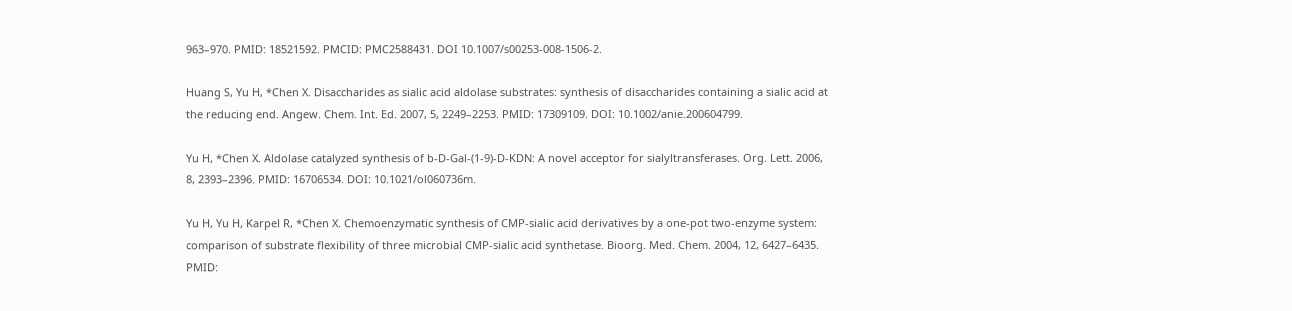963–970. PMID: 18521592. PMCID: PMC2588431. DOI 10.1007/s00253-008-1506-2.

Huang S, Yu H, *Chen X. Disaccharides as sialic acid aldolase substrates: synthesis of disaccharides containing a sialic acid at the reducing end. Angew. Chem. Int. Ed. 2007, 5, 2249–2253. PMID: 17309109. DOI: 10.1002/anie.200604799.

Yu H, *Chen X. Aldolase catalyzed synthesis of b-D-Gal-(1-9)-D-KDN: A novel acceptor for sialyltransferases. Org. Lett. 2006, 8, 2393–2396. PMID: 16706534. DOI: 10.1021/ol060736m.

Yu H, Yu H, Karpel R, *Chen X. Chemoenzymatic synthesis of CMP-sialic acid derivatives by a one-pot two-enzyme system: comparison of substrate flexibility of three microbial CMP-sialic acid synthetase. Bioorg. Med. Chem. 2004, 12, 6427–6435. PMID: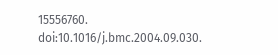15556760. doi:10.1016/j.bmc.2004.09.030.